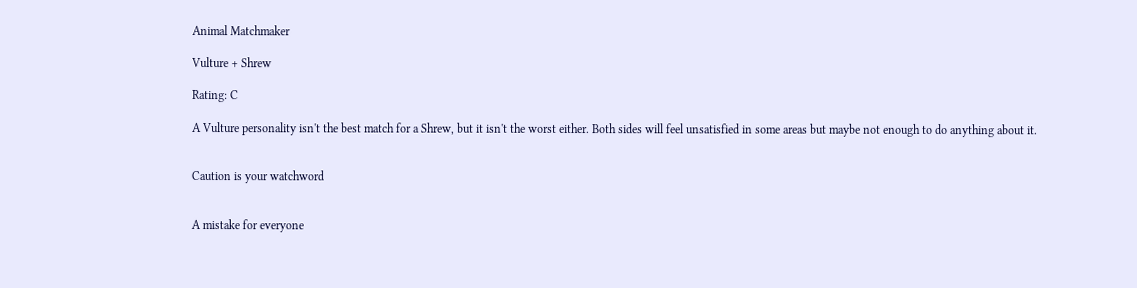Animal Matchmaker

Vulture + Shrew

Rating: C

A Vulture personality isn't the best match for a Shrew, but it isn't the worst either. Both sides will feel unsatisfied in some areas but maybe not enough to do anything about it.


Caution is your watchword


A mistake for everyone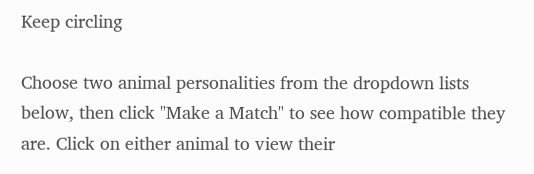Keep circling

Choose two animal personalities from the dropdown lists below, then click "Make a Match" to see how compatible they are. Click on either animal to view their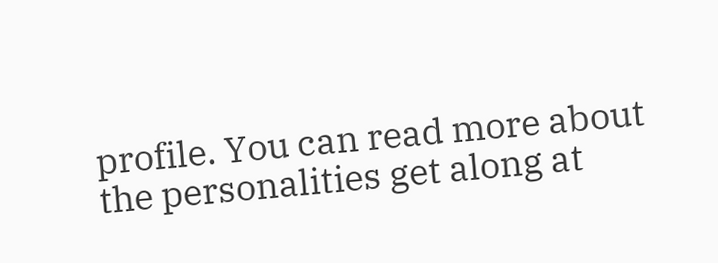profile. You can read more about the personalities get along at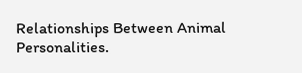Relationships Between Animal Personalities.